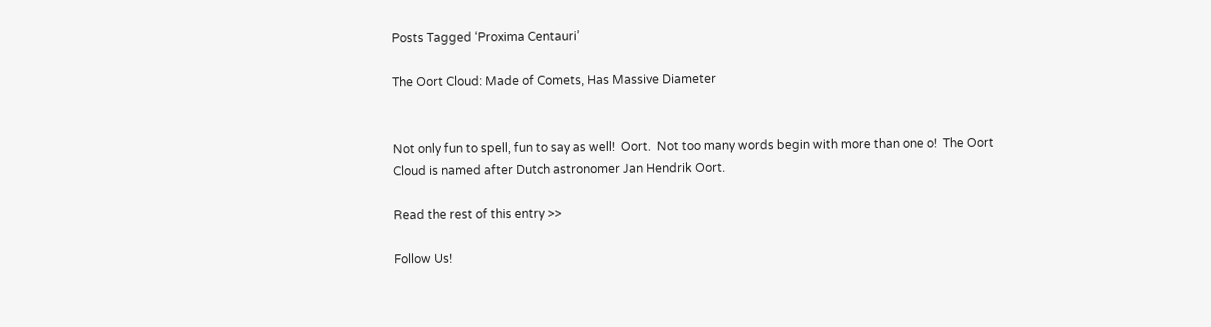Posts Tagged ‘Proxima Centauri’

The Oort Cloud: Made of Comets, Has Massive Diameter


Not only fun to spell, fun to say as well!  Oort.  Not too many words begin with more than one o!  The Oort Cloud is named after Dutch astronomer Jan Hendrik Oort.

Read the rest of this entry >>

Follow Us!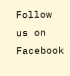Follow us on  Facebook